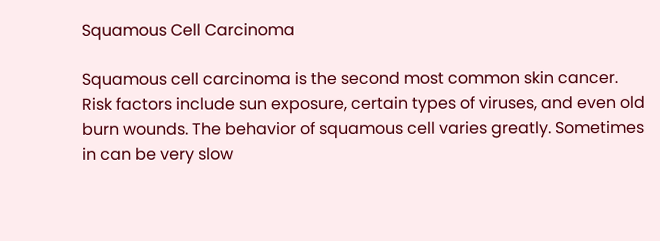Squamous Cell Carcinoma

Squamous cell carcinoma is the second most common skin cancer. Risk factors include sun exposure, certain types of viruses, and even old burn wounds. The behavior of squamous cell varies greatly. Sometimes in can be very slow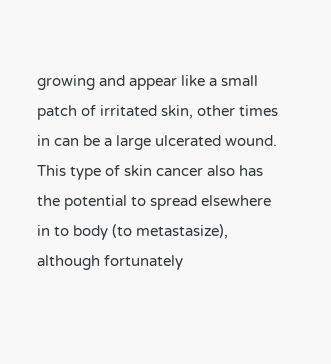growing and appear like a small patch of irritated skin, other times in can be a large ulcerated wound. This type of skin cancer also has the potential to spread elsewhere in to body (to metastasize), although fortunately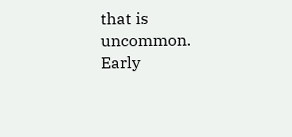that is uncommon. Early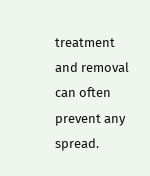treatment and removal can often prevent any spread.